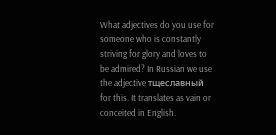What adjectives do you use for someone who is constantly striving for glory and loves to be admired? In Russian we use the adjective тщеславный for this. It translates as vain or conceited in English.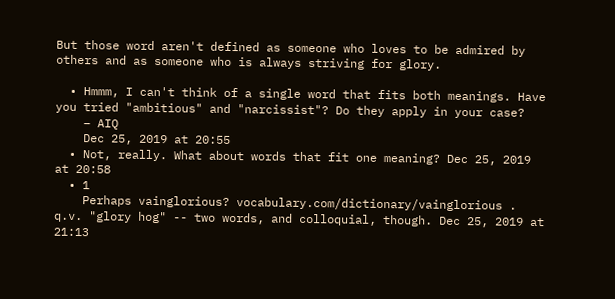But those word aren't defined as someone who loves to be admired by others and as someone who is always striving for glory.

  • Hmmm, I can't think of a single word that fits both meanings. Have you tried "ambitious" and "narcissist"? Do they apply in your case?
    – AIQ
    Dec 25, 2019 at 20:55
  • Not, really. What about words that fit one meaning? Dec 25, 2019 at 20:58
  • 1
    Perhaps vainglorious? vocabulary.com/dictionary/vainglorious . q.v. "glory hog" -- two words, and colloquial, though. Dec 25, 2019 at 21:13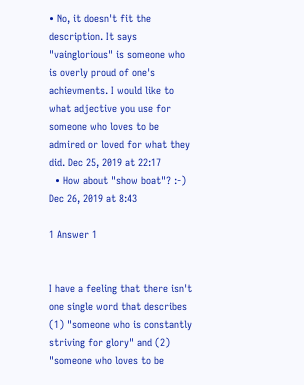• No, it doesn't fit the description. It says "vainglorious" is someone who is overly proud of one's achievments. I would like to what adjective you use for someone who loves to be admired or loved for what they did. Dec 25, 2019 at 22:17
  • How about "show boat"? :-) Dec 26, 2019 at 8:43

1 Answer 1


I have a feeling that there isn't one single word that describes (1) "someone who is constantly striving for glory" and (2) "someone who loves to be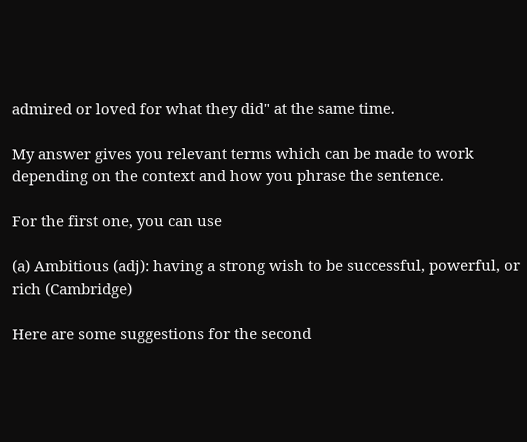admired or loved for what they did" at the same time.

My answer gives you relevant terms which can be made to work depending on the context and how you phrase the sentence.

For the first one, you can use

(a) Ambitious (adj): having a strong wish to be successful, powerful, or rich (Cambridge)

Here are some suggestions for the second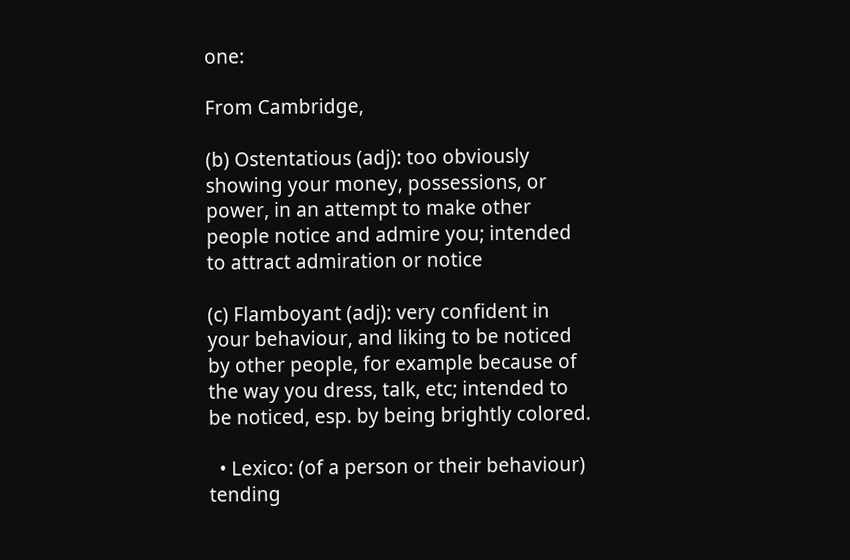one:

From Cambridge,

(b) Ostentatious (adj): too obviously showing your money, possessions, or power, in an attempt to make other people notice and admire you; intended to attract admiration or notice

(c) Flamboyant (adj): very confident in your behaviour, and liking to be noticed by other people, for example because of the way you dress, talk, etc; intended to be noticed, esp. by being brightly colored.

  • Lexico: (of a person or their behaviour) tending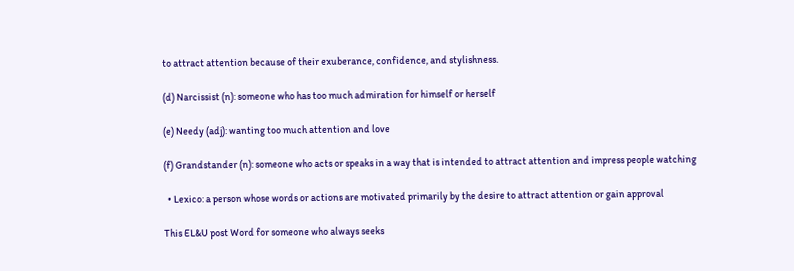to attract attention because of their exuberance, confidence, and stylishness.

(d) Narcissist (n): someone who has too much admiration for himself or herself

(e) Needy (adj): wanting too much attention and love

(f) Grandstander (n): someone who acts or speaks in a way that is intended to attract attention and impress people watching

  • Lexico: a person whose words or actions are motivated primarily by the desire to attract attention or gain approval

This EL&U post Word for someone who always seeks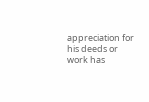appreciation for his deeds or work has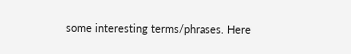some interesting terms/phrases. Here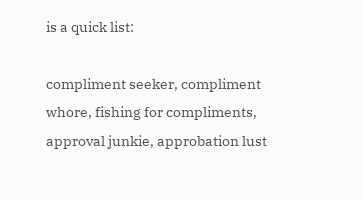is a quick list:

compliment seeker, compliment whore, fishing for compliments, approval junkie, approbation lust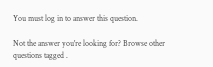You must log in to answer this question.

Not the answer you're looking for? Browse other questions tagged .